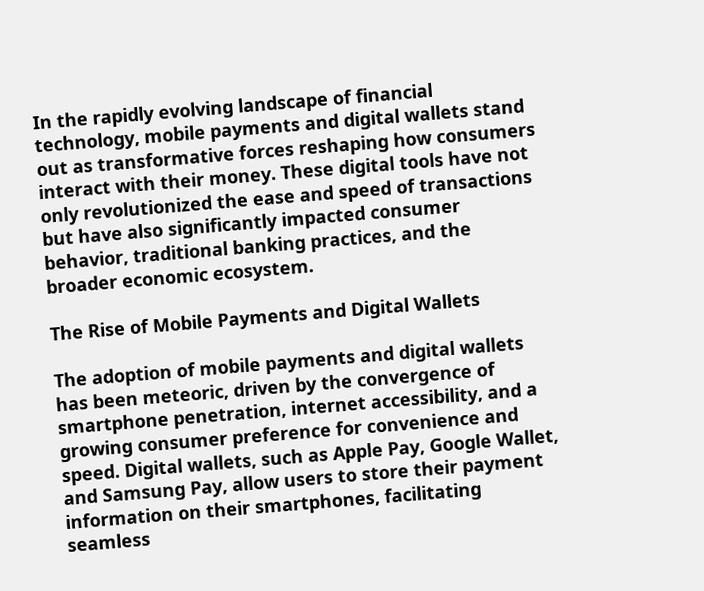In the rapidly evolving landscape of financial technology, mobile payments and digital wallets stand out as transformative forces reshaping how consumers interact with their money. These digital tools have not only revolutionized the ease and speed of transactions but have also significantly impacted consumer behavior, traditional banking practices, and the broader economic ecosystem.

The Rise of Mobile Payments and Digital Wallets

The adoption of mobile payments and digital wallets has been meteoric, driven by the convergence of smartphone penetration, internet accessibility, and a growing consumer preference for convenience and speed. Digital wallets, such as Apple Pay, Google Wallet, and Samsung Pay, allow users to store their payment information on their smartphones, facilitating seamless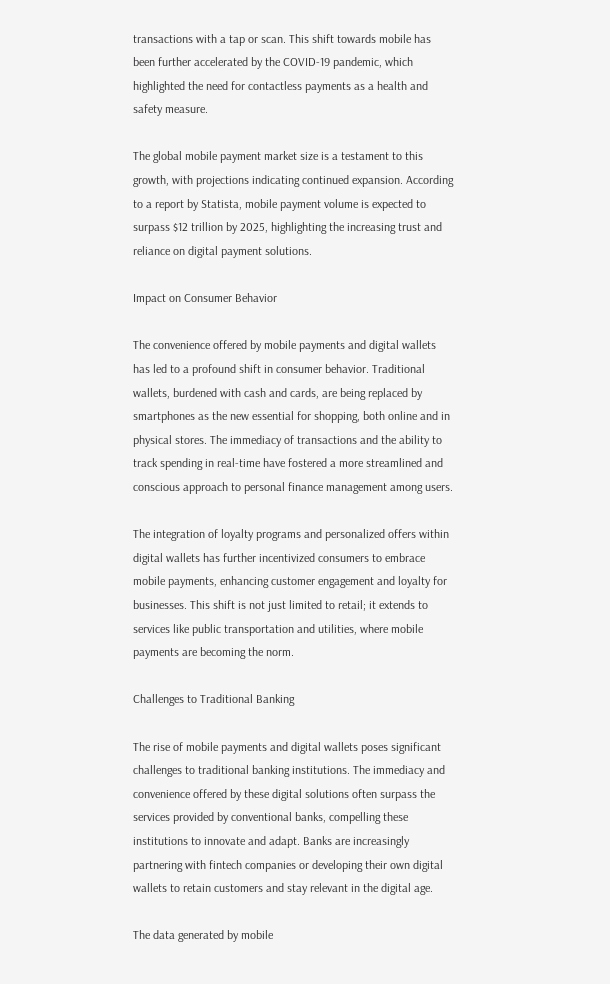transactions with a tap or scan. This shift towards mobile has been further accelerated by the COVID-19 pandemic, which highlighted the need for contactless payments as a health and safety measure.

The global mobile payment market size is a testament to this growth, with projections indicating continued expansion. According to a report by Statista, mobile payment volume is expected to surpass $12 trillion by 2025, highlighting the increasing trust and reliance on digital payment solutions.

Impact on Consumer Behavior

The convenience offered by mobile payments and digital wallets has led to a profound shift in consumer behavior. Traditional wallets, burdened with cash and cards, are being replaced by smartphones as the new essential for shopping, both online and in physical stores. The immediacy of transactions and the ability to track spending in real-time have fostered a more streamlined and conscious approach to personal finance management among users.

The integration of loyalty programs and personalized offers within digital wallets has further incentivized consumers to embrace mobile payments, enhancing customer engagement and loyalty for businesses. This shift is not just limited to retail; it extends to services like public transportation and utilities, where mobile payments are becoming the norm.

Challenges to Traditional Banking

The rise of mobile payments and digital wallets poses significant challenges to traditional banking institutions. The immediacy and convenience offered by these digital solutions often surpass the services provided by conventional banks, compelling these institutions to innovate and adapt. Banks are increasingly partnering with fintech companies or developing their own digital wallets to retain customers and stay relevant in the digital age.

The data generated by mobile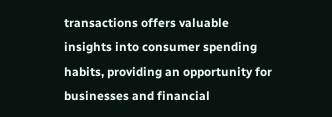transactions offers valuable insights into consumer spending habits, providing an opportunity for businesses and financial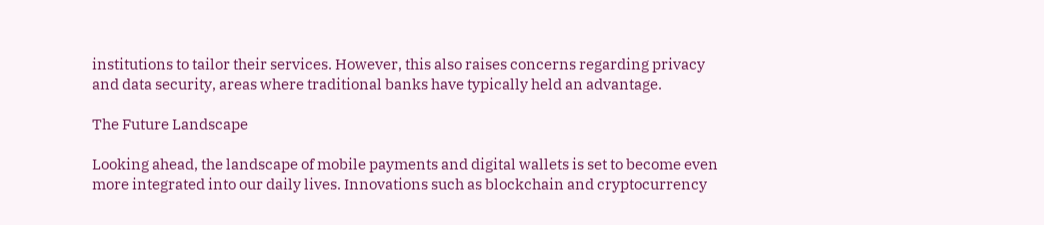institutions to tailor their services. However, this also raises concerns regarding privacy and data security, areas where traditional banks have typically held an advantage.

The Future Landscape

Looking ahead, the landscape of mobile payments and digital wallets is set to become even more integrated into our daily lives. Innovations such as blockchain and cryptocurrency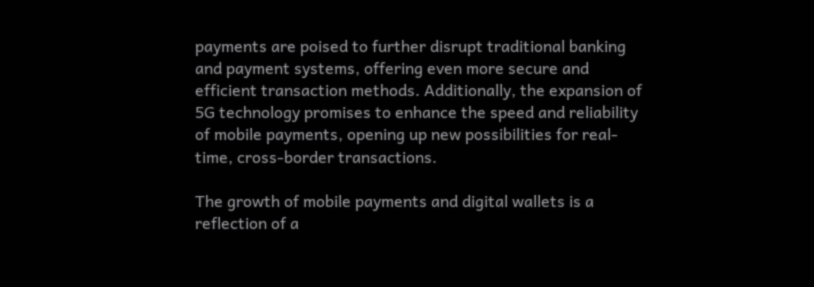payments are poised to further disrupt traditional banking and payment systems, offering even more secure and efficient transaction methods. Additionally, the expansion of 5G technology promises to enhance the speed and reliability of mobile payments, opening up new possibilities for real-time, cross-border transactions.

The growth of mobile payments and digital wallets is a reflection of a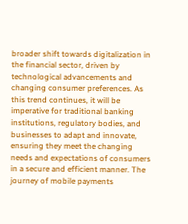broader shift towards digitalization in the financial sector, driven by technological advancements and changing consumer preferences. As this trend continues, it will be imperative for traditional banking institutions, regulatory bodies, and businesses to adapt and innovate, ensuring they meet the changing needs and expectations of consumers in a secure and efficient manner. The journey of mobile payments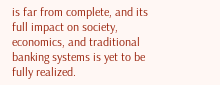is far from complete, and its full impact on society, economics, and traditional banking systems is yet to be fully realized.